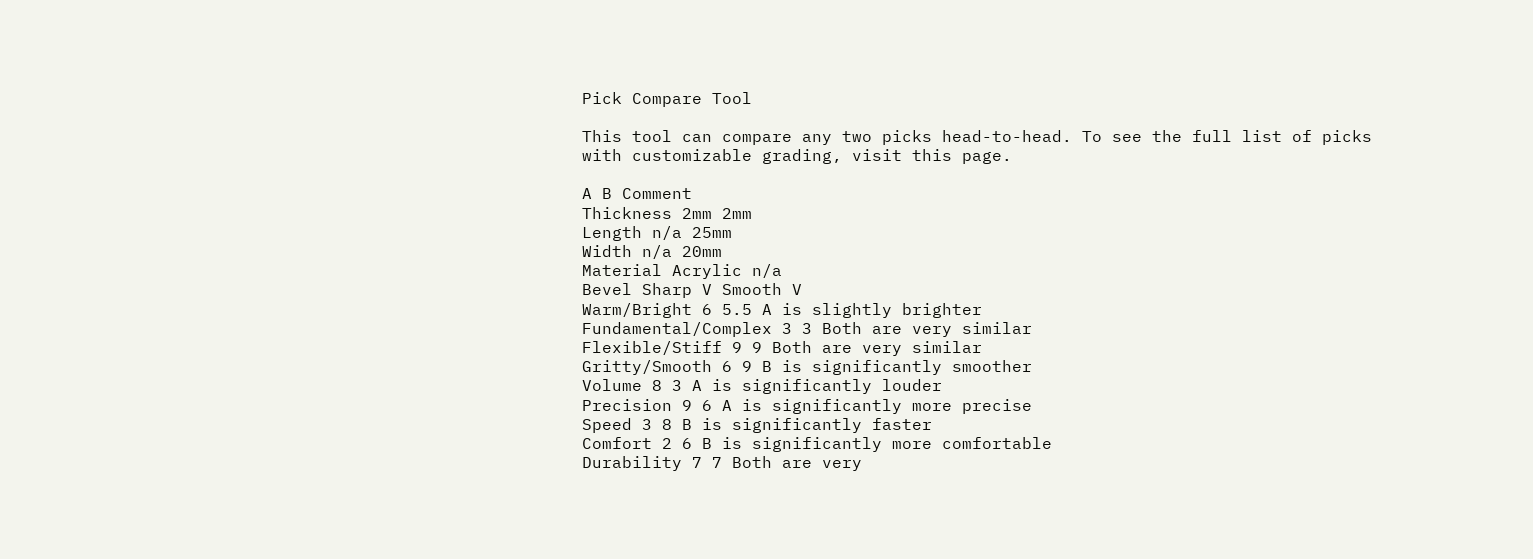Pick Compare Tool

This tool can compare any two picks head-to-head. To see the full list of picks with customizable grading, visit this page.

A B Comment
Thickness 2mm 2mm
Length n/a 25mm
Width n/a 20mm
Material Acrylic n/a
Bevel Sharp V Smooth V
Warm/Bright 6 5.5 A is slightly brighter
Fundamental/Complex 3 3 Both are very similar
Flexible/Stiff 9 9 Both are very similar
Gritty/Smooth 6 9 B is significantly smoother
Volume 8 3 A is significantly louder
Precision 9 6 A is significantly more precise
Speed 3 8 B is significantly faster
Comfort 2 6 B is significantly more comfortable
Durability 7 7 Both are very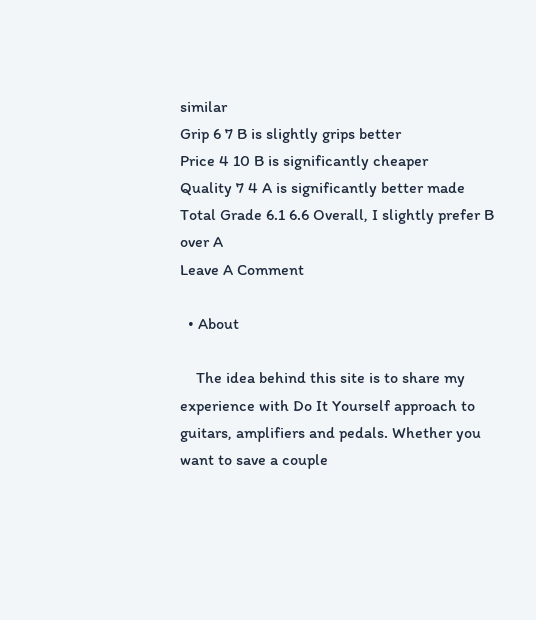similar
Grip 6 7 B is slightly grips better
Price 4 10 B is significantly cheaper
Quality 7 4 A is significantly better made
Total Grade 6.1 6.6 Overall, I slightly prefer B over A
Leave A Comment

  • About

    The idea behind this site is to share my experience with Do It Yourself approach to guitars, amplifiers and pedals. Whether you want to save a couple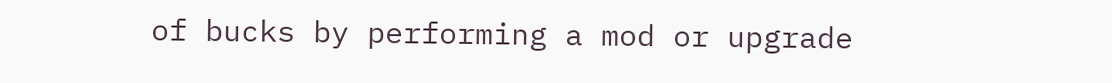of bucks by performing a mod or upgrade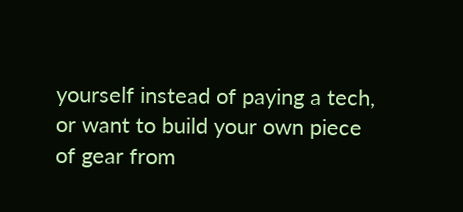yourself instead of paying a tech, or want to build your own piece of gear from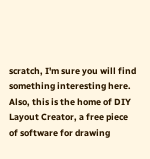scratch, I'm sure you will find something interesting here. Also, this is the home of DIY Layout Creator, a free piece of software for drawing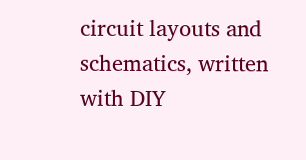circuit layouts and schematics, written with DIY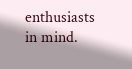enthusiasts in mind.